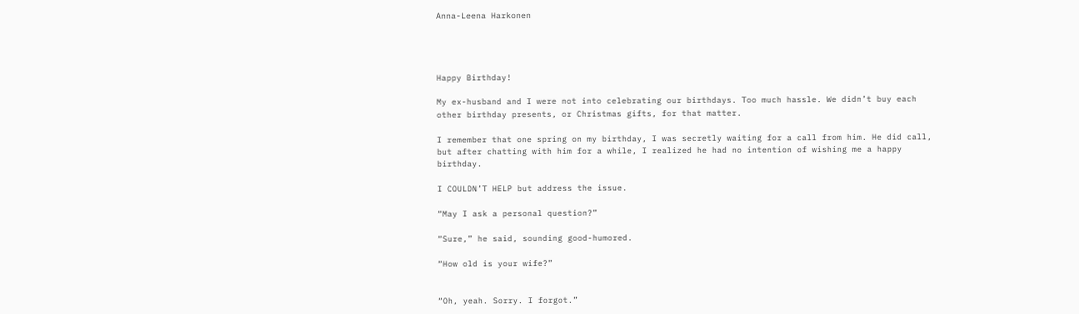Anna-Leena Harkonen




Happy Birthday!

My ex-husband and I were not into celebrating our birthdays. Too much hassle. We didn’t buy each other birthday presents, or Christmas gifts, for that matter.

I remember that one spring on my birthday, I was secretly waiting for a call from him. He did call, but after chatting with him for a while, I realized he had no intention of wishing me a happy birthday.

I COULDN’T HELP but address the issue.

“May I ask a personal question?”

“Sure,” he said, sounding good-humored.

“How old is your wife?”


“Oh, yeah. Sorry. I forgot.”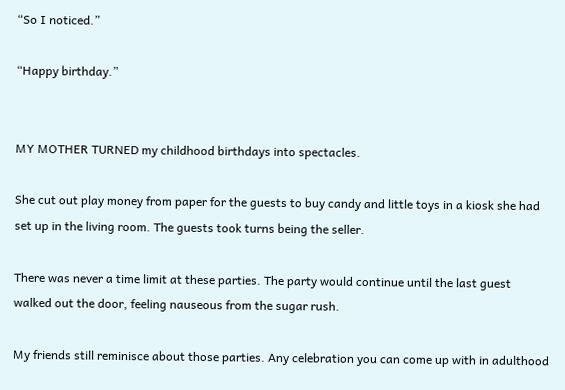“So I noticed.”

“Happy birthday.”


MY MOTHER TURNED my childhood birthdays into spectacles.

She cut out play money from paper for the guests to buy candy and little toys in a kiosk she had set up in the living room. The guests took turns being the seller.

There was never a time limit at these parties. The party would continue until the last guest walked out the door, feeling nauseous from the sugar rush.

My friends still reminisce about those parties. Any celebration you can come up with in adulthood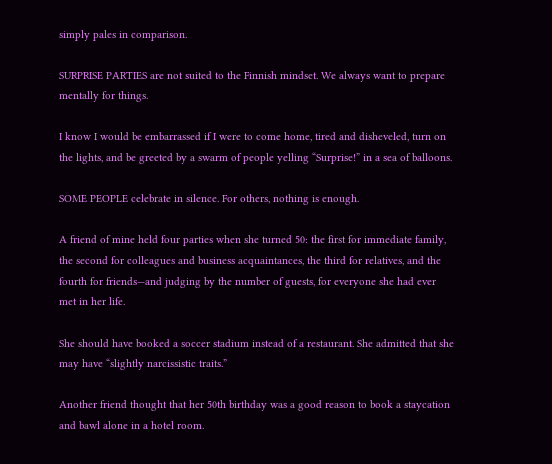simply pales in comparison.

SURPRISE PARTIES are not suited to the Finnish mindset. We always want to prepare mentally for things.

I know I would be embarrassed if I were to come home, tired and disheveled, turn on the lights, and be greeted by a swarm of people yelling “Surprise!” in a sea of balloons.

SOME PEOPLE celebrate in silence. For others, nothing is enough.

A friend of mine held four parties when she turned 50: the first for immediate family, the second for colleagues and business acquaintances, the third for relatives, and the fourth for friends—and judging by the number of guests, for everyone she had ever met in her life.

She should have booked a soccer stadium instead of a restaurant. She admitted that she may have “slightly narcissistic traits.”

Another friend thought that her 50th birthday was a good reason to book a staycation and bawl alone in a hotel room.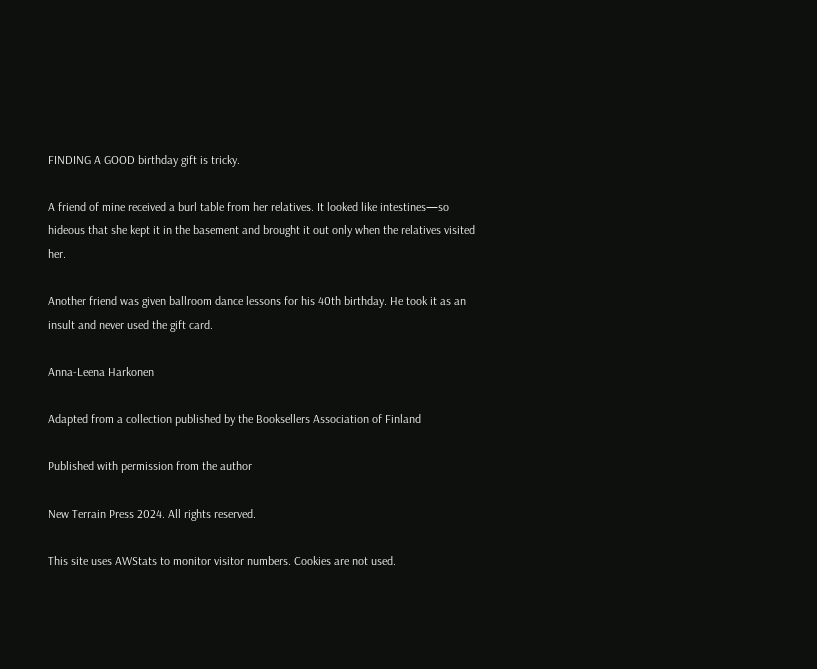FINDING A GOOD birthday gift is tricky.

A friend of mine received a burl table from her relatives. It looked like intestines—so hideous that she kept it in the basement and brought it out only when the relatives visited her.

Another friend was given ballroom dance lessons for his 40th birthday. He took it as an insult and never used the gift card.

Anna-Leena Harkonen

Adapted from a collection published by the Booksellers Association of Finland

Published with permission from the author

New Terrain Press 2024. All rights reserved.

This site uses AWStats to monitor visitor numbers. Cookies are not used.